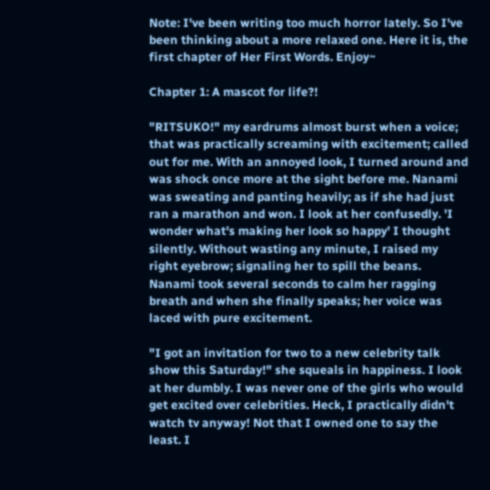Note: I've been writing too much horror lately. So I've been thinking about a more relaxed one. Here it is, the first chapter of Her First Words. Enjoy~

Chapter 1: A mascot for life?!

"RITSUKO!" my eardrums almost burst when a voice; that was practically screaming with excitement; called out for me. With an annoyed look, I turned around and was shock once more at the sight before me. Nanami was sweating and panting heavily; as if she had just ran a marathon and won. I look at her confusedly. 'I wonder what's making her look so happy' I thought silently. Without wasting any minute, I raised my right eyebrow; signaling her to spill the beans. Nanami took several seconds to calm her ragging breath and when she finally speaks; her voice was laced with pure excitement.

"I got an invitation for two to a new celebrity talk show this Saturday!" she squeals in happiness. I look at her dumbly. I was never one of the girls who would get excited over celebrities. Heck, I practically didn't watch tv anyway! Not that I owned one to say the least. I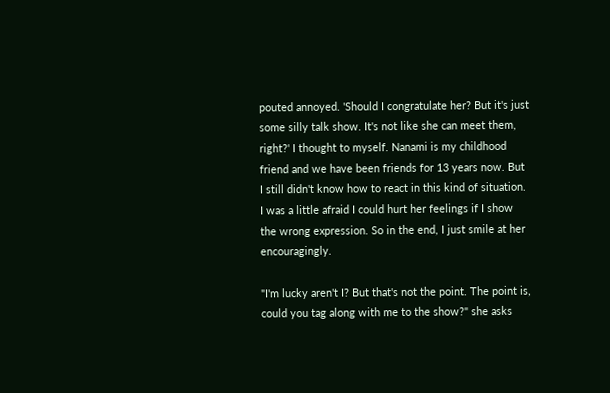pouted annoyed. 'Should I congratulate her? But it's just some silly talk show. It's not like she can meet them, right?' I thought to myself. Nanami is my childhood friend and we have been friends for 13 years now. But I still didn't know how to react in this kind of situation. I was a little afraid I could hurt her feelings if I show the wrong expression. So in the end, I just smile at her encouragingly.

"I'm lucky aren't I? But that's not the point. The point is, could you tag along with me to the show?" she asks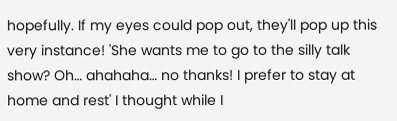hopefully. If my eyes could pop out, they'll pop up this very instance! 'She wants me to go to the silly talk show? Oh… ahahaha… no thanks! I prefer to stay at home and rest' I thought while I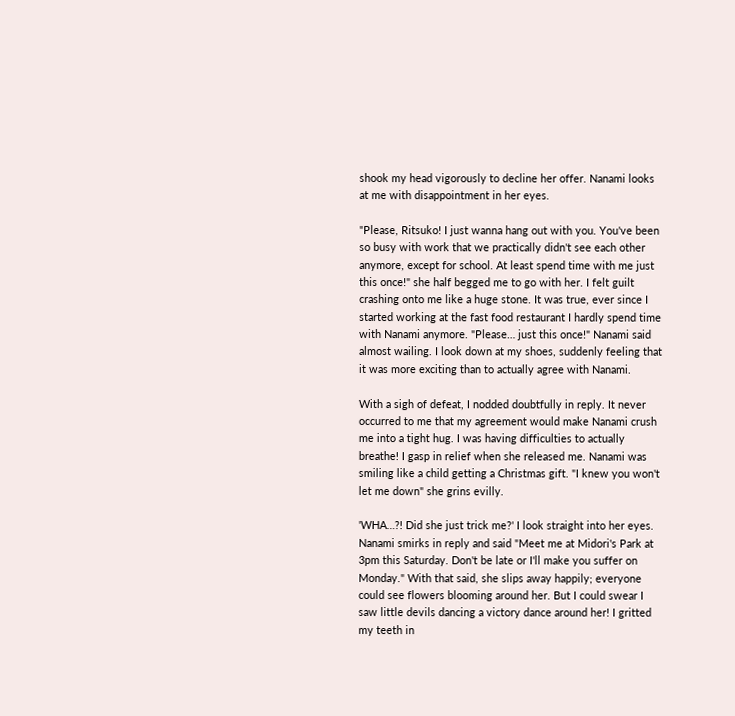shook my head vigorously to decline her offer. Nanami looks at me with disappointment in her eyes.

"Please, Ritsuko! I just wanna hang out with you. You've been so busy with work that we practically didn't see each other anymore, except for school. At least spend time with me just this once!" she half begged me to go with her. I felt guilt crashing onto me like a huge stone. It was true, ever since I started working at the fast food restaurant I hardly spend time with Nanami anymore. "Please… just this once!" Nanami said almost wailing. I look down at my shoes, suddenly feeling that it was more exciting than to actually agree with Nanami.

With a sigh of defeat, I nodded doubtfully in reply. It never occurred to me that my agreement would make Nanami crush me into a tight hug. I was having difficulties to actually breathe! I gasp in relief when she released me. Nanami was smiling like a child getting a Christmas gift. "I knew you won't let me down" she grins evilly.

'WHA…?! Did she just trick me?' I look straight into her eyes. Nanami smirks in reply and said "Meet me at Midori's Park at 3pm this Saturday. Don't be late or I'll make you suffer on Monday." With that said, she slips away happily; everyone could see flowers blooming around her. But I could swear I saw little devils dancing a victory dance around her! I gritted my teeth in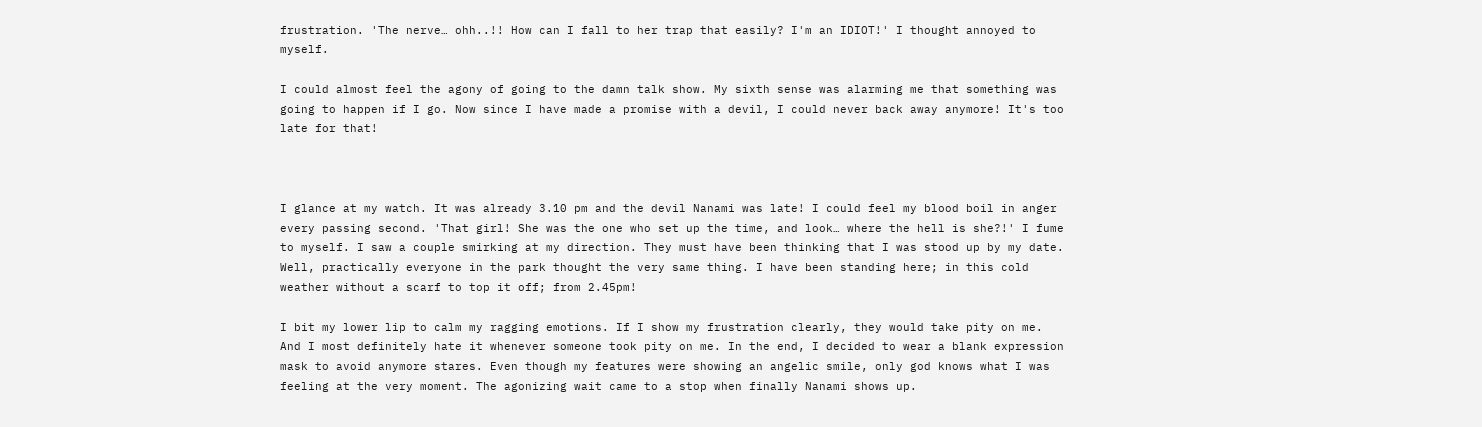frustration. 'The nerve… ohh..!! How can I fall to her trap that easily? I'm an IDIOT!' I thought annoyed to myself.

I could almost feel the agony of going to the damn talk show. My sixth sense was alarming me that something was going to happen if I go. Now since I have made a promise with a devil, I could never back away anymore! It's too late for that!



I glance at my watch. It was already 3.10 pm and the devil Nanami was late! I could feel my blood boil in anger every passing second. 'That girl! She was the one who set up the time, and look… where the hell is she?!' I fume to myself. I saw a couple smirking at my direction. They must have been thinking that I was stood up by my date. Well, practically everyone in the park thought the very same thing. I have been standing here; in this cold weather without a scarf to top it off; from 2.45pm!

I bit my lower lip to calm my ragging emotions. If I show my frustration clearly, they would take pity on me. And I most definitely hate it whenever someone took pity on me. In the end, I decided to wear a blank expression mask to avoid anymore stares. Even though my features were showing an angelic smile, only god knows what I was feeling at the very moment. The agonizing wait came to a stop when finally Nanami shows up.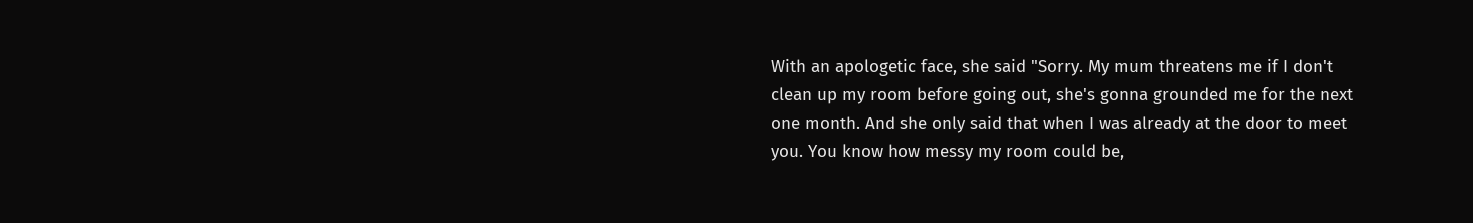With an apologetic face, she said "Sorry. My mum threatens me if I don't clean up my room before going out, she's gonna grounded me for the next one month. And she only said that when I was already at the door to meet you. You know how messy my room could be,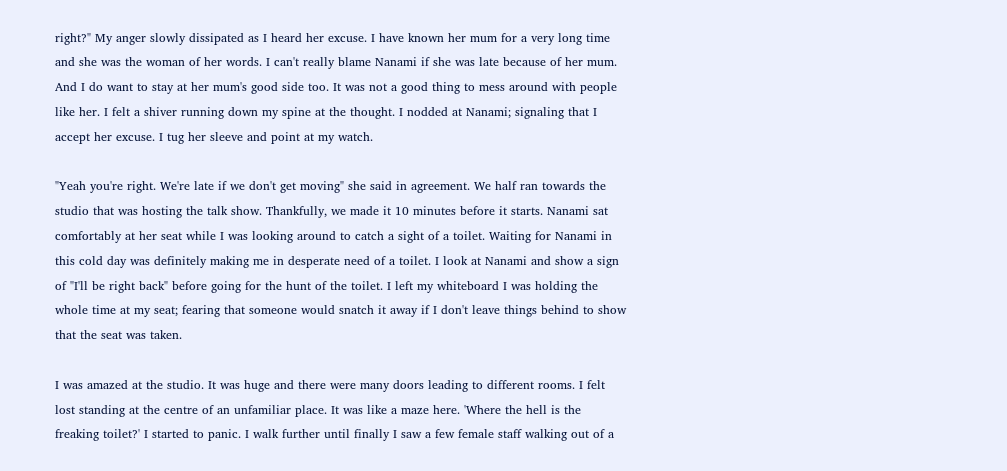right?" My anger slowly dissipated as I heard her excuse. I have known her mum for a very long time and she was the woman of her words. I can't really blame Nanami if she was late because of her mum. And I do want to stay at her mum's good side too. It was not a good thing to mess around with people like her. I felt a shiver running down my spine at the thought. I nodded at Nanami; signaling that I accept her excuse. I tug her sleeve and point at my watch.

"Yeah you're right. We're late if we don't get moving" she said in agreement. We half ran towards the studio that was hosting the talk show. Thankfully, we made it 10 minutes before it starts. Nanami sat comfortably at her seat while I was looking around to catch a sight of a toilet. Waiting for Nanami in this cold day was definitely making me in desperate need of a toilet. I look at Nanami and show a sign of "I'll be right back" before going for the hunt of the toilet. I left my whiteboard I was holding the whole time at my seat; fearing that someone would snatch it away if I don't leave things behind to show that the seat was taken.

I was amazed at the studio. It was huge and there were many doors leading to different rooms. I felt lost standing at the centre of an unfamiliar place. It was like a maze here. 'Where the hell is the freaking toilet?' I started to panic. I walk further until finally I saw a few female staff walking out of a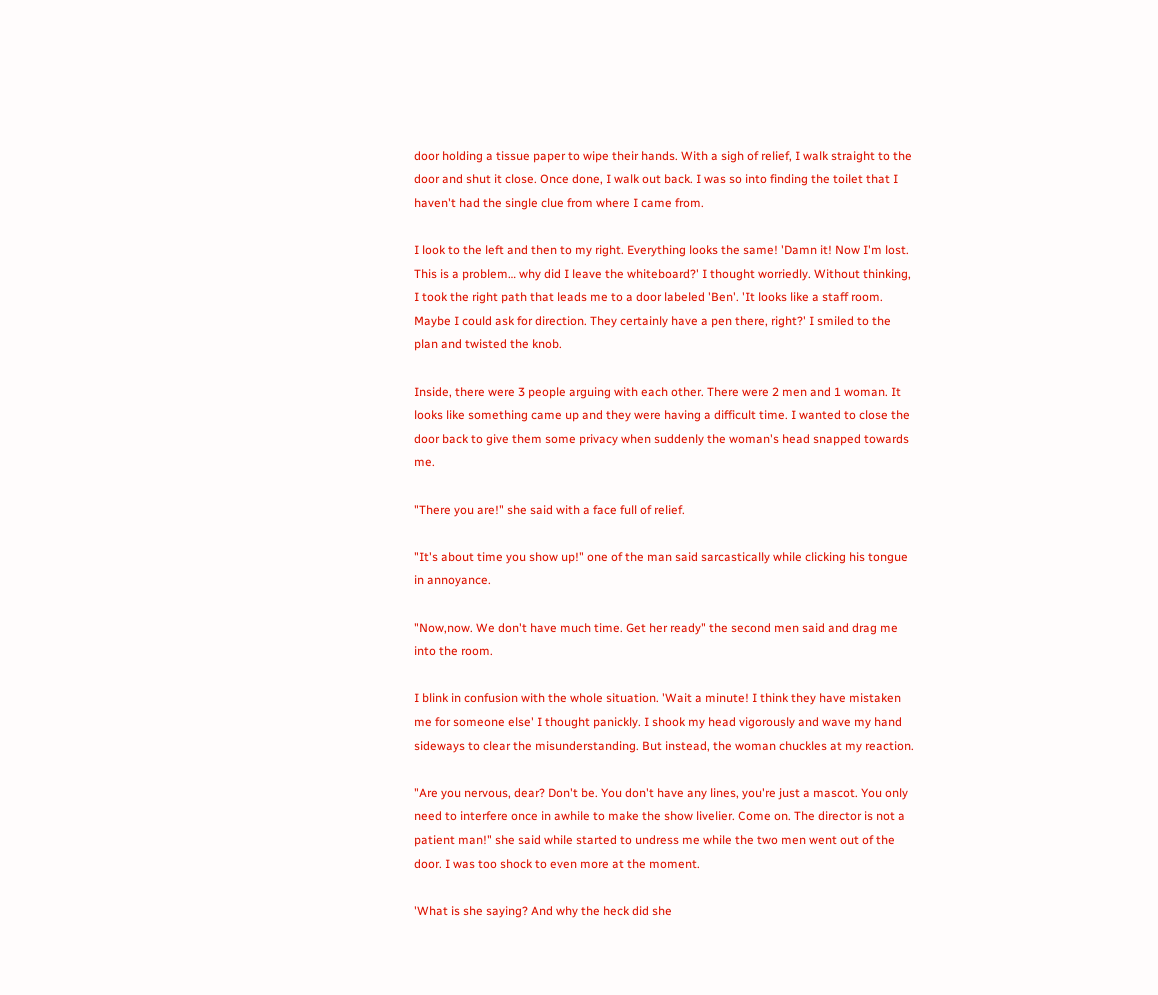door holding a tissue paper to wipe their hands. With a sigh of relief, I walk straight to the door and shut it close. Once done, I walk out back. I was so into finding the toilet that I haven't had the single clue from where I came from.

I look to the left and then to my right. Everything looks the same! 'Damn it! Now I'm lost. This is a problem… why did I leave the whiteboard?' I thought worriedly. Without thinking, I took the right path that leads me to a door labeled 'Ben'. 'It looks like a staff room. Maybe I could ask for direction. They certainly have a pen there, right?' I smiled to the plan and twisted the knob.

Inside, there were 3 people arguing with each other. There were 2 men and 1 woman. It looks like something came up and they were having a difficult time. I wanted to close the door back to give them some privacy when suddenly the woman's head snapped towards me.

"There you are!" she said with a face full of relief.

"It's about time you show up!" one of the man said sarcastically while clicking his tongue in annoyance.

"Now,now. We don't have much time. Get her ready" the second men said and drag me into the room.

I blink in confusion with the whole situation. 'Wait a minute! I think they have mistaken me for someone else' I thought panickly. I shook my head vigorously and wave my hand sideways to clear the misunderstanding. But instead, the woman chuckles at my reaction.

"Are you nervous, dear? Don't be. You don't have any lines, you're just a mascot. You only need to interfere once in awhile to make the show livelier. Come on. The director is not a patient man!" she said while started to undress me while the two men went out of the door. I was too shock to even more at the moment.

'What is she saying? And why the heck did she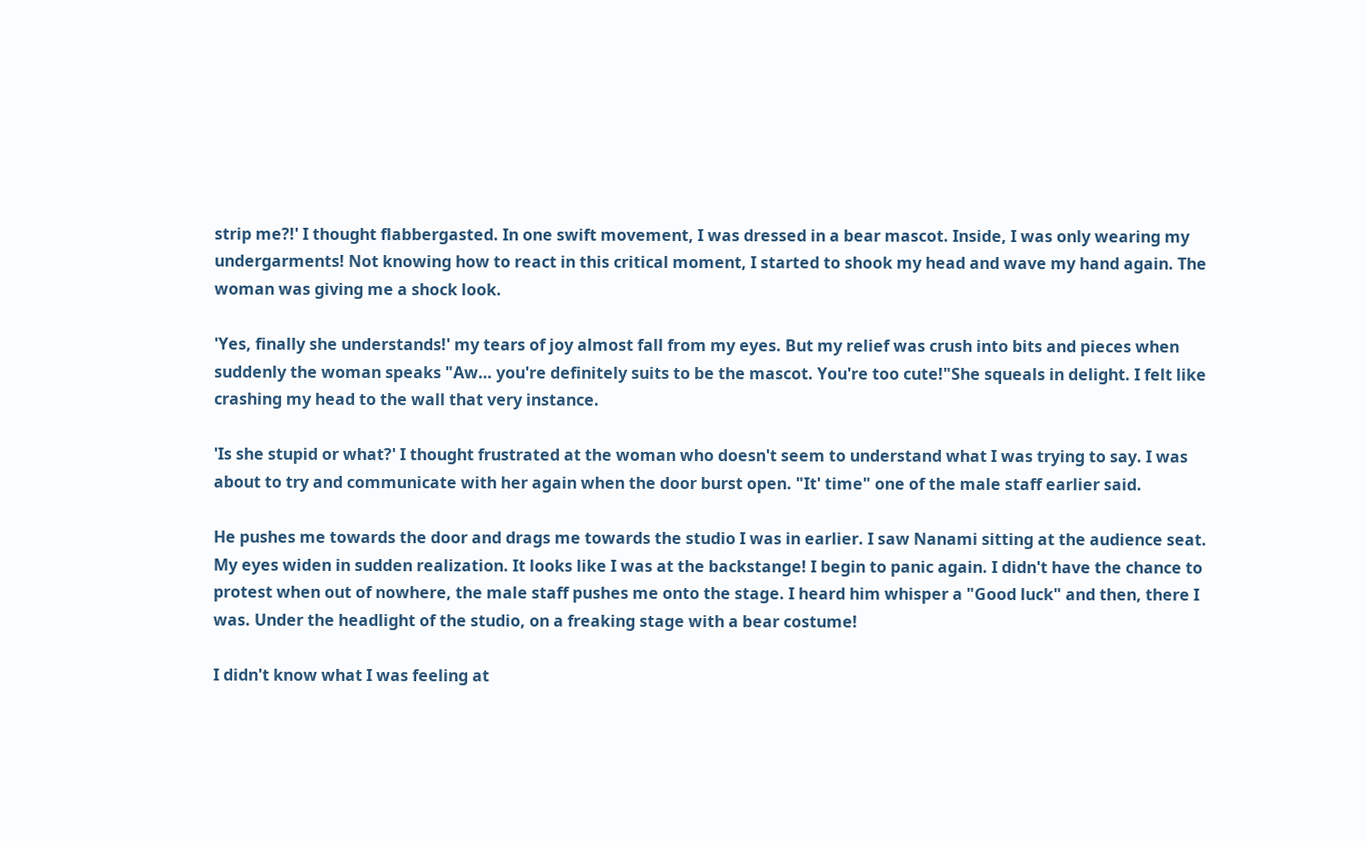strip me?!' I thought flabbergasted. In one swift movement, I was dressed in a bear mascot. Inside, I was only wearing my undergarments! Not knowing how to react in this critical moment, I started to shook my head and wave my hand again. The woman was giving me a shock look.

'Yes, finally she understands!' my tears of joy almost fall from my eyes. But my relief was crush into bits and pieces when suddenly the woman speaks "Aw… you're definitely suits to be the mascot. You're too cute!"She squeals in delight. I felt like crashing my head to the wall that very instance.

'Is she stupid or what?' I thought frustrated at the woman who doesn't seem to understand what I was trying to say. I was about to try and communicate with her again when the door burst open. "It' time" one of the male staff earlier said.

He pushes me towards the door and drags me towards the studio I was in earlier. I saw Nanami sitting at the audience seat. My eyes widen in sudden realization. It looks like I was at the backstange! I begin to panic again. I didn't have the chance to protest when out of nowhere, the male staff pushes me onto the stage. I heard him whisper a "Good luck" and then, there I was. Under the headlight of the studio, on a freaking stage with a bear costume!

I didn't know what I was feeling at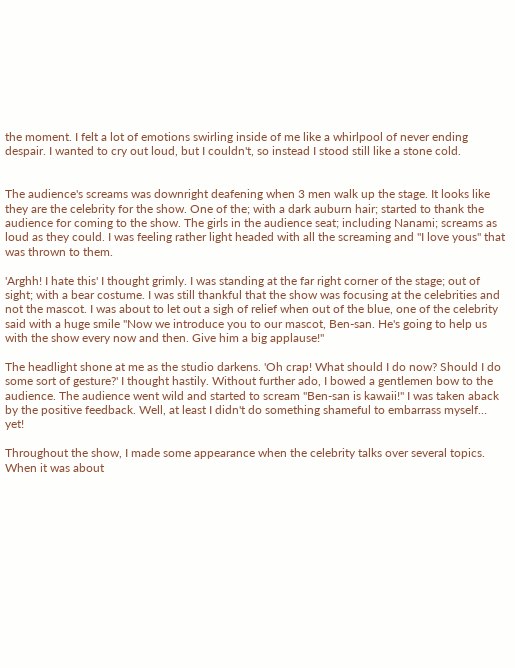the moment. I felt a lot of emotions swirling inside of me like a whirlpool of never ending despair. I wanted to cry out loud, but I couldn't, so instead I stood still like a stone cold.


The audience's screams was downright deafening when 3 men walk up the stage. It looks like they are the celebrity for the show. One of the; with a dark auburn hair; started to thank the audience for coming to the show. The girls in the audience seat; including Nanami; screams as loud as they could. I was feeling rather light headed with all the screaming and "I love yous" that was thrown to them.

'Arghh! I hate this' I thought grimly. I was standing at the far right corner of the stage; out of sight; with a bear costume. I was still thankful that the show was focusing at the celebrities and not the mascot. I was about to let out a sigh of relief when out of the blue, one of the celebrity said with a huge smile "Now we introduce you to our mascot, Ben-san. He's going to help us with the show every now and then. Give him a big applause!"

The headlight shone at me as the studio darkens. 'Oh crap! What should I do now? Should I do some sort of gesture?' I thought hastily. Without further ado, I bowed a gentlemen bow to the audience. The audience went wild and started to scream "Ben-san is kawaii!" I was taken aback by the positive feedback. Well, at least I didn't do something shameful to embarrass myself… yet!

Throughout the show, I made some appearance when the celebrity talks over several topics. When it was about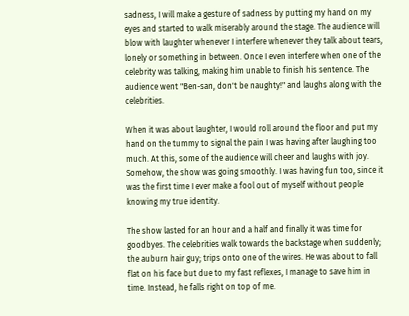sadness, I will make a gesture of sadness by putting my hand on my eyes and started to walk miserably around the stage. The audience will blow with laughter whenever I interfere whenever they talk about tears, lonely or something in between. Once I even interfere when one of the celebrity was talking, making him unable to finish his sentence. The audience went "Ben-san, don't be naughty!" and laughs along with the celebrities.

When it was about laughter, I would roll around the floor and put my hand on the tummy to signal the pain I was having after laughing too much. At this, some of the audience will cheer and laughs with joy. Somehow, the show was going smoothly. I was having fun too, since it was the first time I ever make a fool out of myself without people knowing my true identity.

The show lasted for an hour and a half and finally it was time for goodbyes. The celebrities walk towards the backstage when suddenly; the auburn hair guy; trips onto one of the wires. He was about to fall flat on his face but due to my fast reflexes, I manage to save him in time. Instead, he falls right on top of me.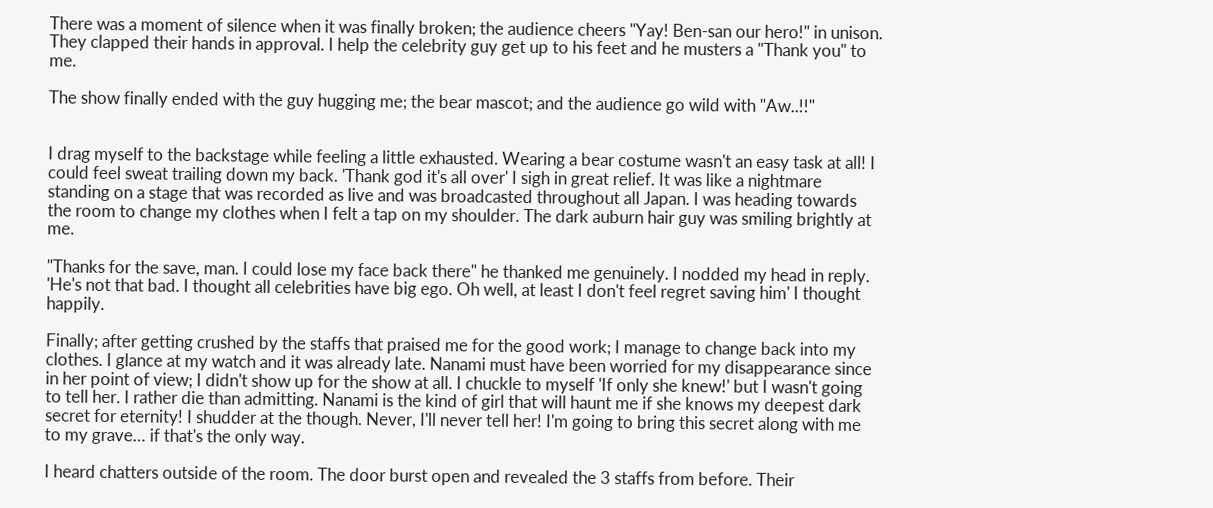There was a moment of silence when it was finally broken; the audience cheers "Yay! Ben-san our hero!" in unison. They clapped their hands in approval. I help the celebrity guy get up to his feet and he musters a "Thank you" to me.

The show finally ended with the guy hugging me; the bear mascot; and the audience go wild with "Aw..!!"


I drag myself to the backstage while feeling a little exhausted. Wearing a bear costume wasn't an easy task at all! I could feel sweat trailing down my back. 'Thank god it's all over' I sigh in great relief. It was like a nightmare standing on a stage that was recorded as live and was broadcasted throughout all Japan. I was heading towards the room to change my clothes when I felt a tap on my shoulder. The dark auburn hair guy was smiling brightly at me.

"Thanks for the save, man. I could lose my face back there" he thanked me genuinely. I nodded my head in reply. 'He's not that bad. I thought all celebrities have big ego. Oh well, at least I don't feel regret saving him' I thought happily.

Finally; after getting crushed by the staffs that praised me for the good work; I manage to change back into my clothes. I glance at my watch and it was already late. Nanami must have been worried for my disappearance since in her point of view; I didn't show up for the show at all. I chuckle to myself 'If only she knew!' but I wasn't going to tell her. I rather die than admitting. Nanami is the kind of girl that will haunt me if she knows my deepest dark secret for eternity! I shudder at the though. Never, I'll never tell her! I'm going to bring this secret along with me to my grave… if that's the only way.

I heard chatters outside of the room. The door burst open and revealed the 3 staffs from before. Their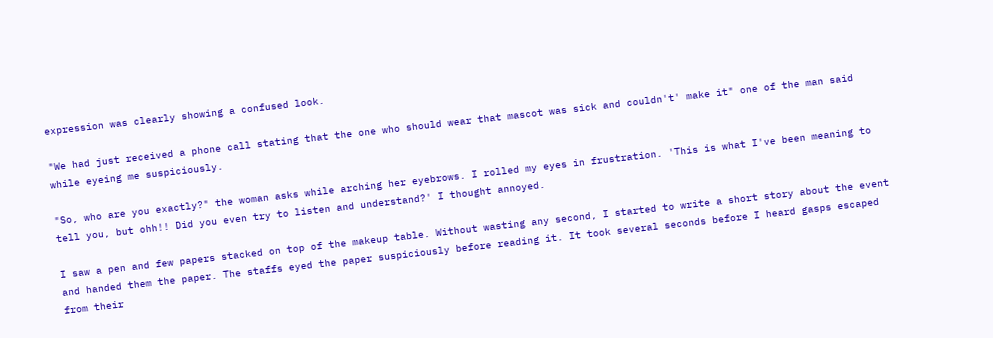expression was clearly showing a confused look.

"We had just received a phone call stating that the one who should wear that mascot was sick and couldn't' make it" one of the man said while eyeing me suspiciously.

"So, who are you exactly?" the woman asks while arching her eyebrows. I rolled my eyes in frustration. 'This is what I've been meaning to tell you, but ohh!! Did you even try to listen and understand?' I thought annoyed.

I saw a pen and few papers stacked on top of the makeup table. Without wasting any second, I started to write a short story about the event and handed them the paper. The staffs eyed the paper suspiciously before reading it. It took several seconds before I heard gasps escaped from their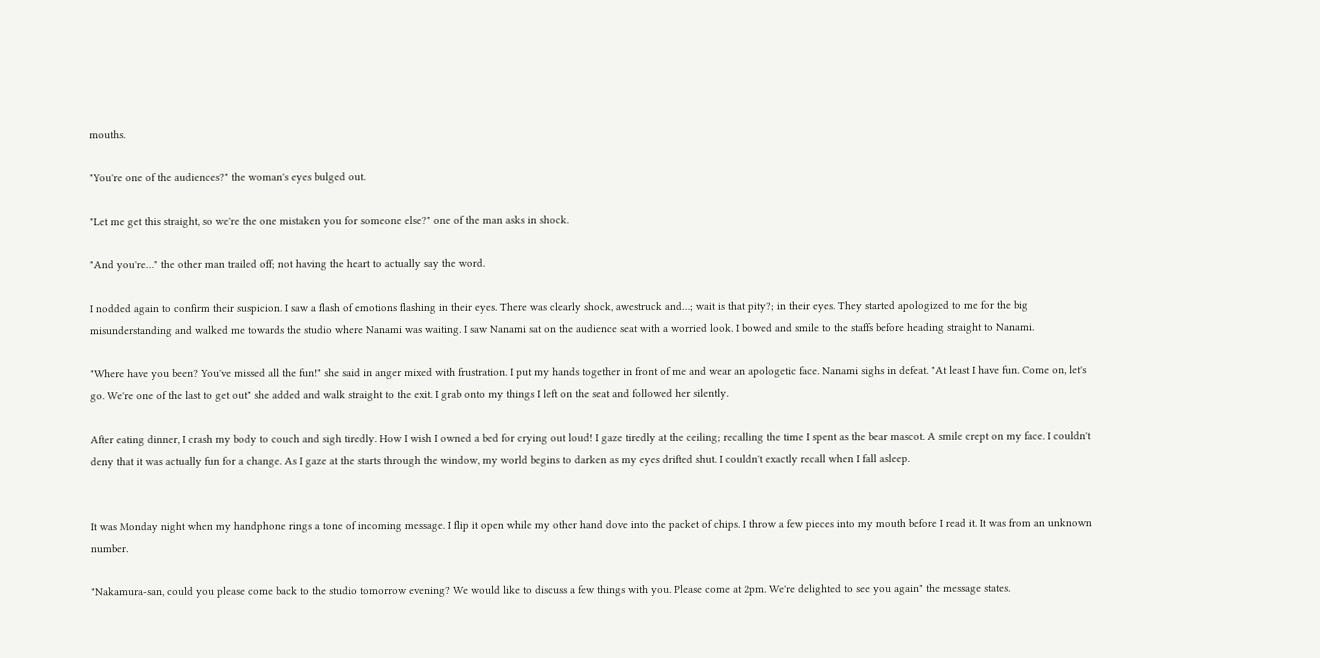mouths.

"You're one of the audiences?" the woman's eyes bulged out.

"Let me get this straight, so we're the one mistaken you for someone else?" one of the man asks in shock.

"And you're…" the other man trailed off; not having the heart to actually say the word.

I nodded again to confirm their suspicion. I saw a flash of emotions flashing in their eyes. There was clearly shock, awestruck and…; wait is that pity?; in their eyes. They started apologized to me for the big misunderstanding and walked me towards the studio where Nanami was waiting. I saw Nanami sat on the audience seat with a worried look. I bowed and smile to the staffs before heading straight to Nanami.

"Where have you been? You've missed all the fun!" she said in anger mixed with frustration. I put my hands together in front of me and wear an apologetic face. Nanami sighs in defeat. "At least I have fun. Come on, let's go. We're one of the last to get out" she added and walk straight to the exit. I grab onto my things I left on the seat and followed her silently.

After eating dinner, I crash my body to couch and sigh tiredly. How I wish I owned a bed for crying out loud! I gaze tiredly at the ceiling; recalling the time I spent as the bear mascot. A smile crept on my face. I couldn't deny that it was actually fun for a change. As I gaze at the starts through the window, my world begins to darken as my eyes drifted shut. I couldn't exactly recall when I fall asleep.


It was Monday night when my handphone rings a tone of incoming message. I flip it open while my other hand dove into the packet of chips. I throw a few pieces into my mouth before I read it. It was from an unknown number.

"Nakamura-san, could you please come back to the studio tomorrow evening? We would like to discuss a few things with you. Please come at 2pm. We're delighted to see you again" the message states.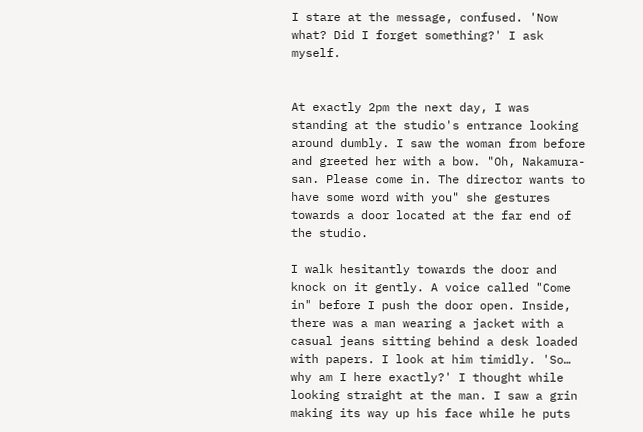I stare at the message, confused. 'Now what? Did I forget something?' I ask myself.


At exactly 2pm the next day, I was standing at the studio's entrance looking around dumbly. I saw the woman from before and greeted her with a bow. "Oh, Nakamura-san. Please come in. The director wants to have some word with you" she gestures towards a door located at the far end of the studio.

I walk hesitantly towards the door and knock on it gently. A voice called "Come in" before I push the door open. Inside, there was a man wearing a jacket with a casual jeans sitting behind a desk loaded with papers. I look at him timidly. 'So… why am I here exactly?' I thought while looking straight at the man. I saw a grin making its way up his face while he puts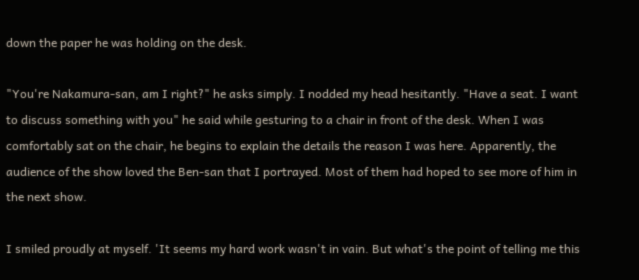down the paper he was holding on the desk.

"You're Nakamura-san, am I right?" he asks simply. I nodded my head hesitantly. "Have a seat. I want to discuss something with you" he said while gesturing to a chair in front of the desk. When I was comfortably sat on the chair, he begins to explain the details the reason I was here. Apparently, the audience of the show loved the Ben-san that I portrayed. Most of them had hoped to see more of him in the next show.

I smiled proudly at myself. 'It seems my hard work wasn't in vain. But what's the point of telling me this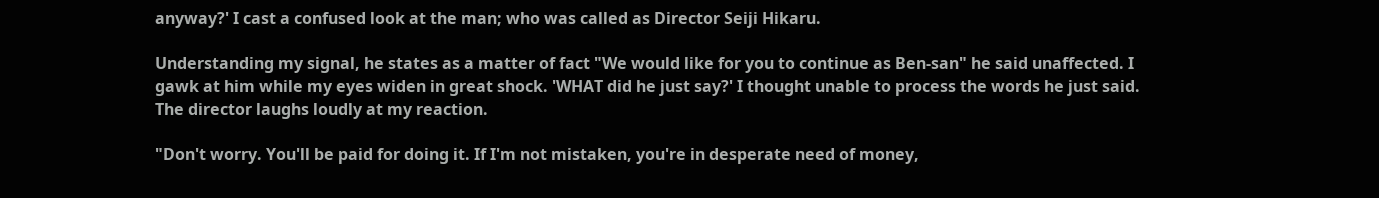anyway?' I cast a confused look at the man; who was called as Director Seiji Hikaru.

Understanding my signal, he states as a matter of fact "We would like for you to continue as Ben-san" he said unaffected. I gawk at him while my eyes widen in great shock. 'WHAT did he just say?' I thought unable to process the words he just said. The director laughs loudly at my reaction.

"Don't worry. You'll be paid for doing it. If I'm not mistaken, you're in desperate need of money,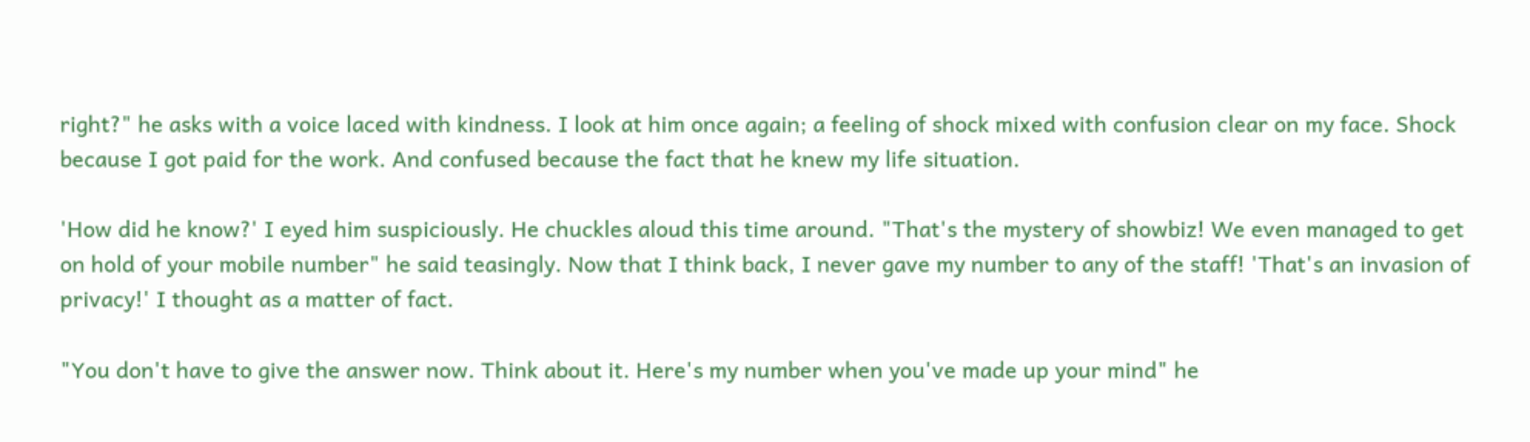right?" he asks with a voice laced with kindness. I look at him once again; a feeling of shock mixed with confusion clear on my face. Shock because I got paid for the work. And confused because the fact that he knew my life situation.

'How did he know?' I eyed him suspiciously. He chuckles aloud this time around. "That's the mystery of showbiz! We even managed to get on hold of your mobile number" he said teasingly. Now that I think back, I never gave my number to any of the staff! 'That's an invasion of privacy!' I thought as a matter of fact.

"You don't have to give the answer now. Think about it. Here's my number when you've made up your mind" he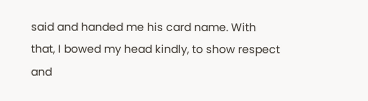said and handed me his card name. With that, I bowed my head kindly, to show respect and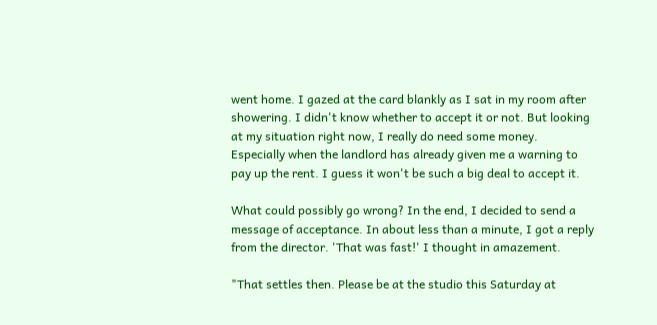went home. I gazed at the card blankly as I sat in my room after showering. I didn't know whether to accept it or not. But looking at my situation right now, I really do need some money. Especially when the landlord has already given me a warning to pay up the rent. I guess it won't be such a big deal to accept it.

What could possibly go wrong? In the end, I decided to send a message of acceptance. In about less than a minute, I got a reply from the director. 'That was fast!' I thought in amazement.

"That settles then. Please be at the studio this Saturday at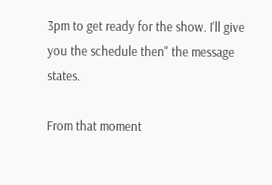3pm to get ready for the show. I'll give you the schedule then" the message states.

From that moment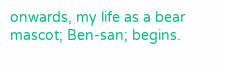onwards, my life as a bear mascot; Ben-san; begins.